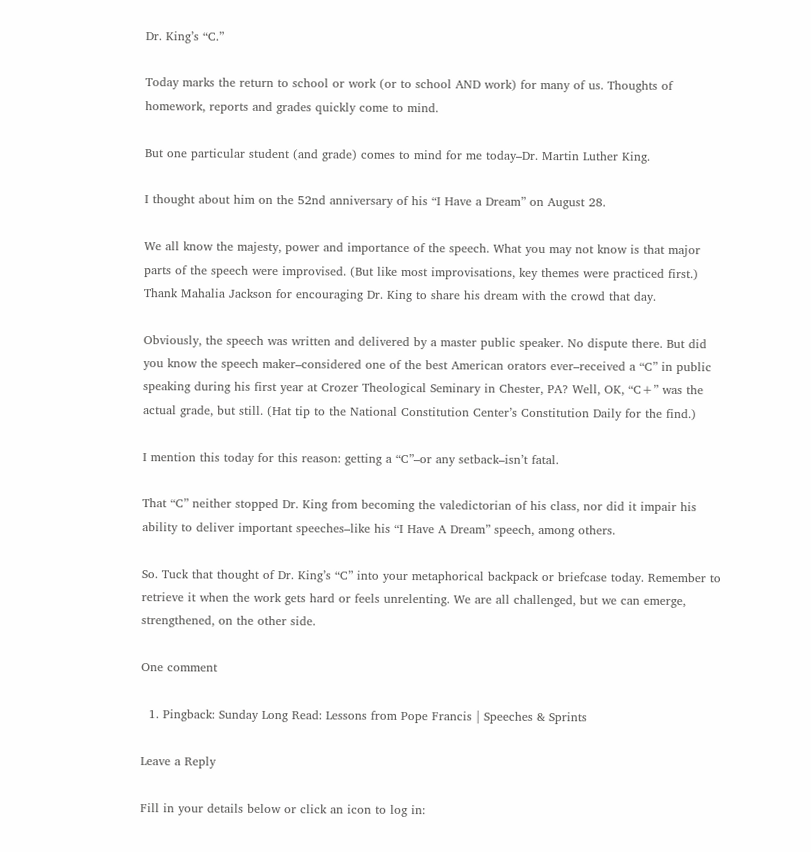Dr. King’s “C.”

Today marks the return to school or work (or to school AND work) for many of us. Thoughts of homework, reports and grades quickly come to mind.

But one particular student (and grade) comes to mind for me today–Dr. Martin Luther King.

I thought about him on the 52nd anniversary of his “I Have a Dream” on August 28.

We all know the majesty, power and importance of the speech. What you may not know is that major parts of the speech were improvised. (But like most improvisations, key themes were practiced first.) Thank Mahalia Jackson for encouraging Dr. King to share his dream with the crowd that day.

Obviously, the speech was written and delivered by a master public speaker. No dispute there. But did you know the speech maker–considered one of the best American orators ever–received a “C” in public speaking during his first year at Crozer Theological Seminary in Chester, PA? Well, OK, “C+” was the actual grade, but still. (Hat tip to the National Constitution Center’s Constitution Daily for the find.)

I mention this today for this reason: getting a “C”–or any setback–isn’t fatal.

That “C” neither stopped Dr. King from becoming the valedictorian of his class, nor did it impair his ability to deliver important speeches–like his “I Have A Dream” speech, among others.

So. Tuck that thought of Dr. King’s “C” into your metaphorical backpack or briefcase today. Remember to retrieve it when the work gets hard or feels unrelenting. We are all challenged, but we can emerge, strengthened, on the other side.

One comment

  1. Pingback: Sunday Long Read: Lessons from Pope Francis | Speeches & Sprints

Leave a Reply

Fill in your details below or click an icon to log in: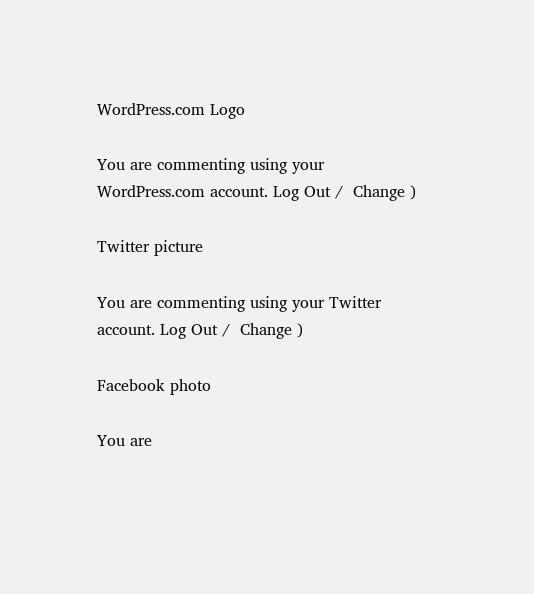WordPress.com Logo

You are commenting using your WordPress.com account. Log Out /  Change )

Twitter picture

You are commenting using your Twitter account. Log Out /  Change )

Facebook photo

You are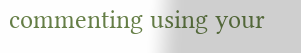commenting using your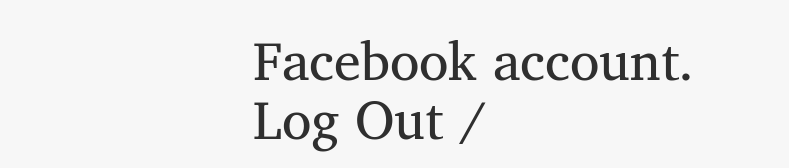Facebook account. Log Out /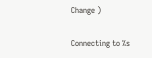Change )

Connecting to %s